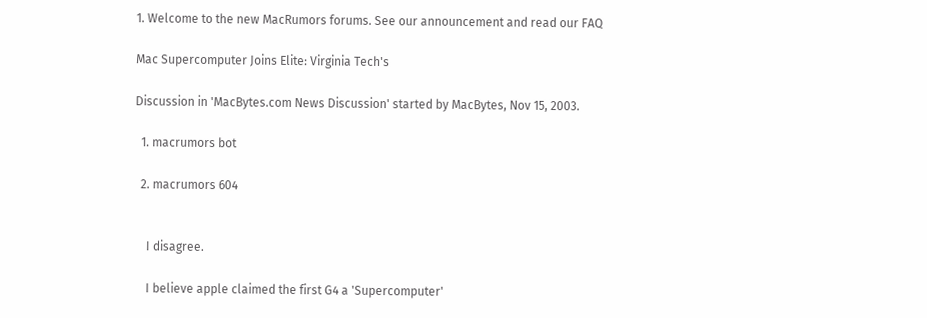1. Welcome to the new MacRumors forums. See our announcement and read our FAQ

Mac Supercomputer Joins Elite: Virginia Tech's

Discussion in 'MacBytes.com News Discussion' started by MacBytes, Nov 15, 2003.

  1. macrumors bot

  2. macrumors 604


    I disagree.

    I believe apple claimed the first G4 a 'Supercomputer'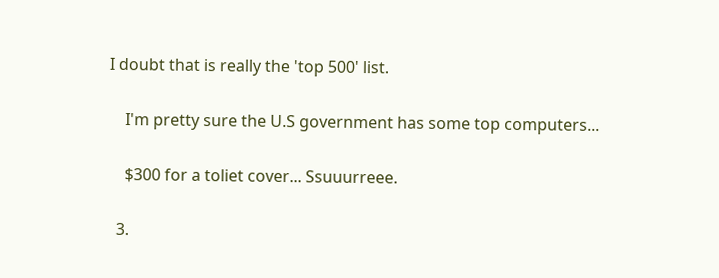I doubt that is really the 'top 500' list.

    I'm pretty sure the U.S government has some top computers...

    $300 for a toliet cover... Ssuuurreee.

  3.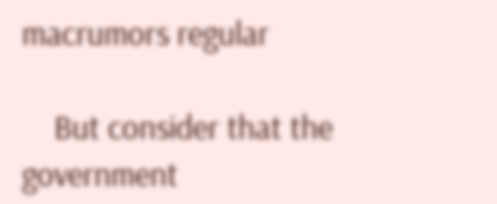macrumors regular

    But consider that the government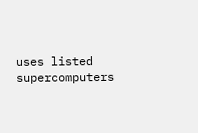uses listed supercomputers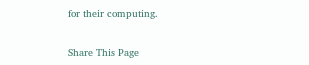for their computing.


Share This Page